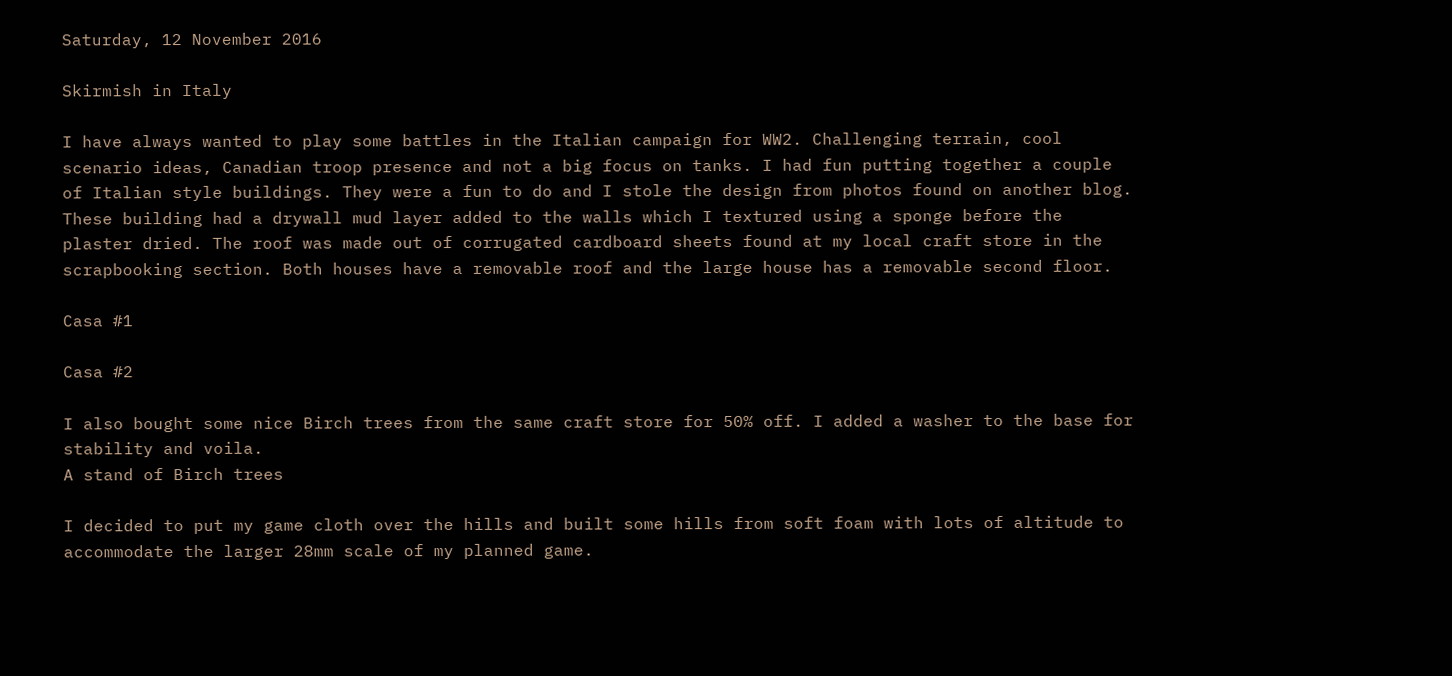Saturday, 12 November 2016

Skirmish in Italy

I have always wanted to play some battles in the Italian campaign for WW2. Challenging terrain, cool scenario ideas, Canadian troop presence and not a big focus on tanks. I had fun putting together a couple of Italian style buildings. They were a fun to do and I stole the design from photos found on another blog. These building had a drywall mud layer added to the walls which I textured using a sponge before the plaster dried. The roof was made out of corrugated cardboard sheets found at my local craft store in the scrapbooking section. Both houses have a removable roof and the large house has a removable second floor.

Casa #1

Casa #2

I also bought some nice Birch trees from the same craft store for 50% off. I added a washer to the base for stability and voila.
A stand of Birch trees

I decided to put my game cloth over the hills and built some hills from soft foam with lots of altitude to accommodate the larger 28mm scale of my planned game.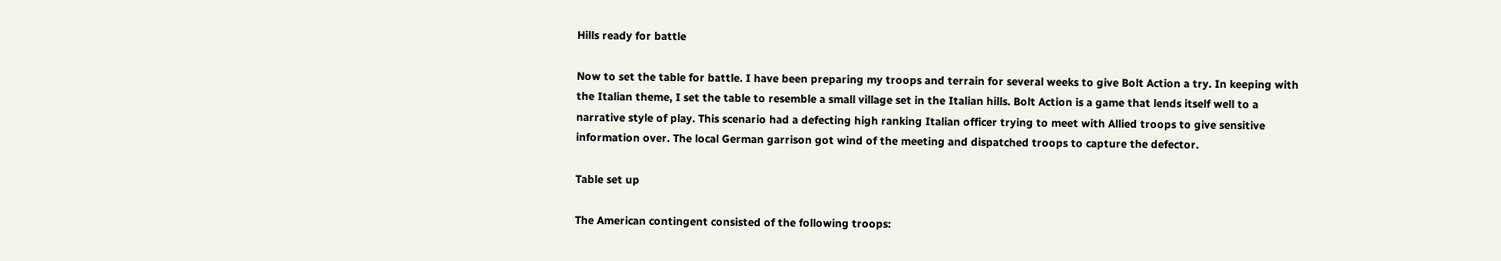Hills ready for battle

Now to set the table for battle. I have been preparing my troops and terrain for several weeks to give Bolt Action a try. In keeping with the Italian theme, I set the table to resemble a small village set in the Italian hills. Bolt Action is a game that lends itself well to a narrative style of play. This scenario had a defecting high ranking Italian officer trying to meet with Allied troops to give sensitive information over. The local German garrison got wind of the meeting and dispatched troops to capture the defector.

Table set up

The American contingent consisted of the following troops: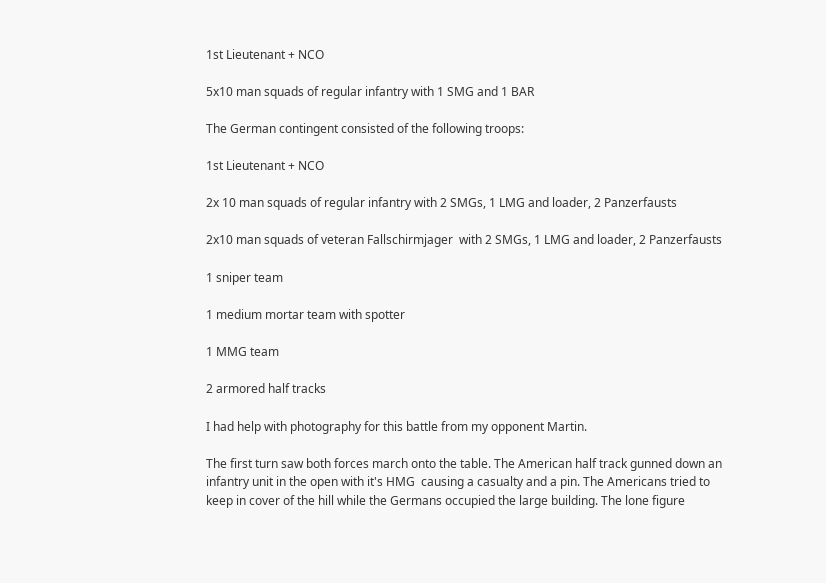1st Lieutenant + NCO

5x10 man squads of regular infantry with 1 SMG and 1 BAR

The German contingent consisted of the following troops:

1st Lieutenant + NCO

2x 10 man squads of regular infantry with 2 SMGs, 1 LMG and loader, 2 Panzerfausts

2x10 man squads of veteran Fallschirmjager  with 2 SMGs, 1 LMG and loader, 2 Panzerfausts

1 sniper team

1 medium mortar team with spotter

1 MMG team

2 armored half tracks

I had help with photography for this battle from my opponent Martin.

The first turn saw both forces march onto the table. The American half track gunned down an infantry unit in the open with it's HMG  causing a casualty and a pin. The Americans tried to keep in cover of the hill while the Germans occupied the large building. The lone figure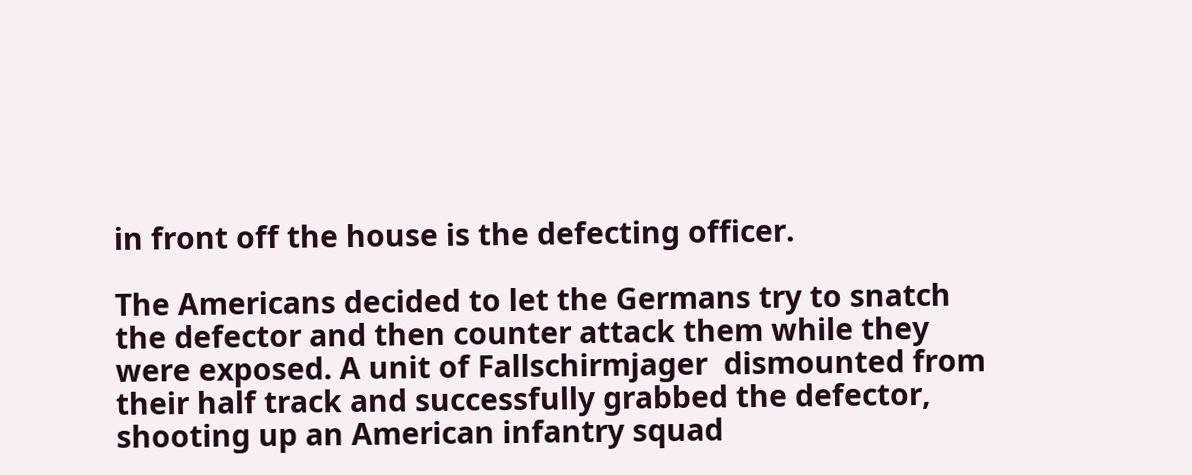in front off the house is the defecting officer.

The Americans decided to let the Germans try to snatch the defector and then counter attack them while they were exposed. A unit of Fallschirmjager  dismounted from their half track and successfully grabbed the defector, shooting up an American infantry squad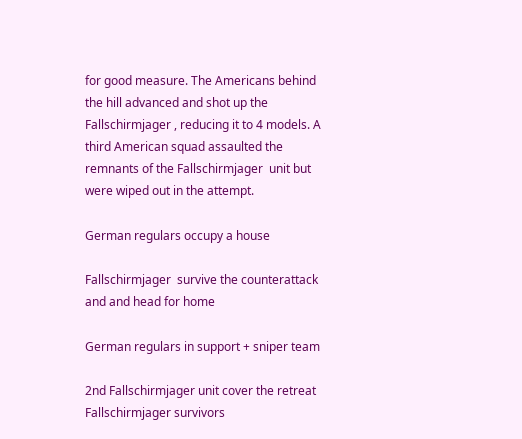for good measure. The Americans behind the hill advanced and shot up the Fallschirmjager , reducing it to 4 models. A third American squad assaulted the remnants of the Fallschirmjager  unit but were wiped out in the attempt.

German regulars occupy a house

Fallschirmjager  survive the counterattack and and head for home

German regulars in support + sniper team

2nd Fallschirmjager unit cover the retreat
Fallschirmjager survivors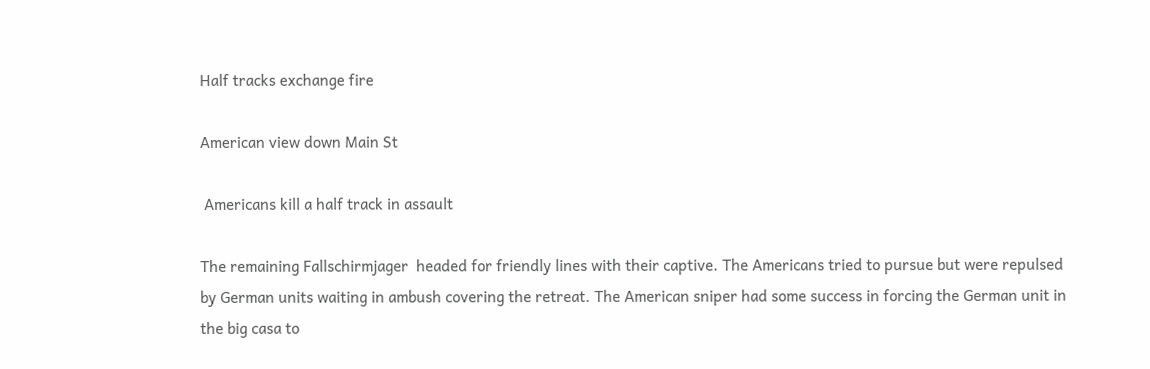Half tracks exchange fire

American view down Main St

 Americans kill a half track in assault

The remaining Fallschirmjager  headed for friendly lines with their captive. The Americans tried to pursue but were repulsed by German units waiting in ambush covering the retreat. The American sniper had some success in forcing the German unit in the big casa to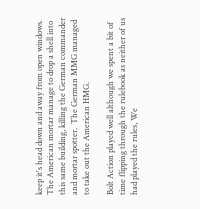keep it's head down and away from open windows. The American mortar manage to drop a shell into this same building, killing the German commander and mortar spotter.  The German MMG managed to take out the American HMG.

Bolt Action played well although we spent a bit of time flipping through the rulebook as neither of us had played the rules, We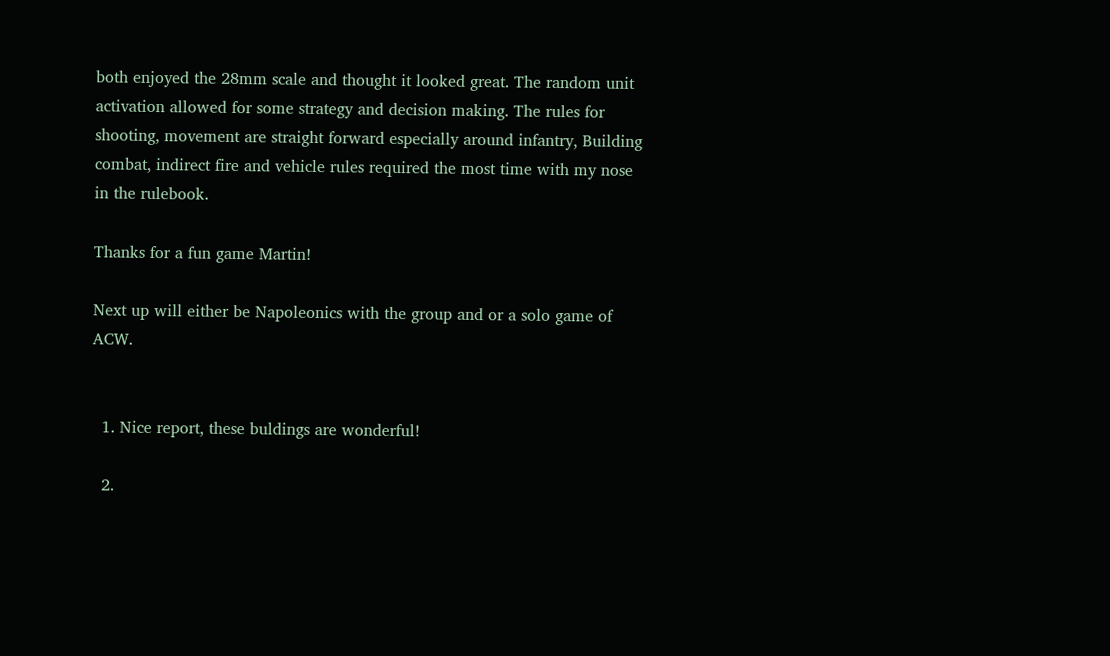both enjoyed the 28mm scale and thought it looked great. The random unit activation allowed for some strategy and decision making. The rules for shooting, movement are straight forward especially around infantry, Building combat, indirect fire and vehicle rules required the most time with my nose in the rulebook.

Thanks for a fun game Martin!

Next up will either be Napoleonics with the group and or a solo game of ACW.


  1. Nice report, these buldings are wonderful!

  2.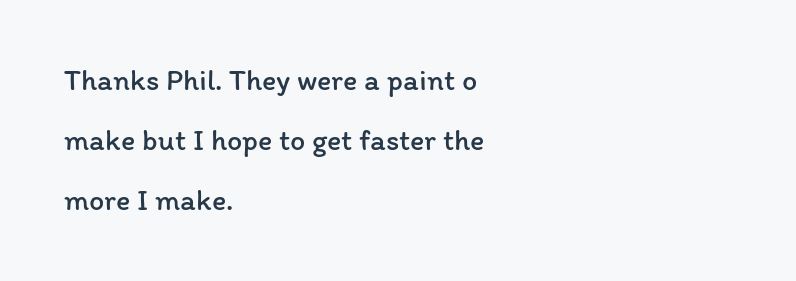Thanks Phil. They were a paint o make but I hope to get faster the more I make.